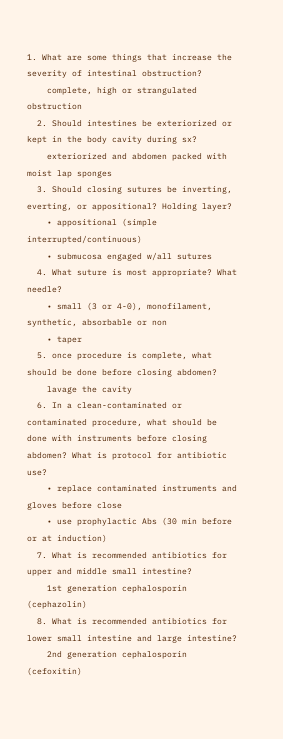1. What are some things that increase the severity of intestinal obstruction?
    complete, high or strangulated obstruction
  2. Should intestines be exteriorized or kept in the body cavity during sx?
    exteriorized and abdomen packed with moist lap sponges
  3. Should closing sutures be inverting, everting, or appositional? Holding layer?
    • appositional (simple interrupted/continuous)
    • submucosa engaged w/all sutures
  4. What suture is most appropriate? What needle?
    • small (3 or 4-0), monofilament, synthetic, absorbable or non
    • taper
  5. once procedure is complete, what should be done before closing abdomen?
    lavage the cavity
  6. In a clean-contaminated or contaminated procedure, what should be done with instruments before closing abdomen? What is protocol for antibiotic use?
    • replace contaminated instruments and gloves before close
    • use prophylactic Abs (30 min before or at induction)
  7. What is recommended antibiotics for upper and middle small intestine?
    1st generation cephalosporin (cephazolin)
  8. What is recommended antibiotics for lower small intestine and large intestine?
    2nd generation cephalosporin (cefoxitin)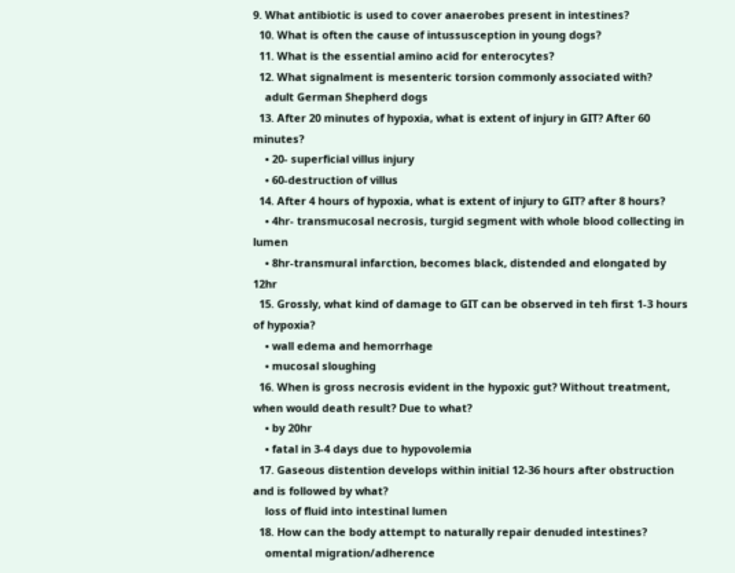9. What antibiotic is used to cover anaerobes present in intestines?
  10. What is often the cause of intussusception in young dogs?
  11. What is the essential amino acid for enterocytes?
  12. What signalment is mesenteric torsion commonly associated with?
    adult German Shepherd dogs
  13. After 20 minutes of hypoxia, what is extent of injury in GIT? After 60 minutes?
    • 20- superficial villus injury
    • 60-destruction of villus
  14. After 4 hours of hypoxia, what is extent of injury to GIT? after 8 hours?
    • 4hr- transmucosal necrosis, turgid segment with whole blood collecting in lumen
    • 8hr-transmural infarction, becomes black, distended and elongated by 12hr
  15. Grossly, what kind of damage to GIT can be observed in teh first 1-3 hours of hypoxia?
    • wall edema and hemorrhage
    • mucosal sloughing
  16. When is gross necrosis evident in the hypoxic gut? Without treatment, when would death result? Due to what?
    • by 20hr
    • fatal in 3-4 days due to hypovolemia
  17. Gaseous distention develops within initial 12-36 hours after obstruction and is followed by what?
    loss of fluid into intestinal lumen
  18. How can the body attempt to naturally repair denuded intestines?
    omental migration/adherence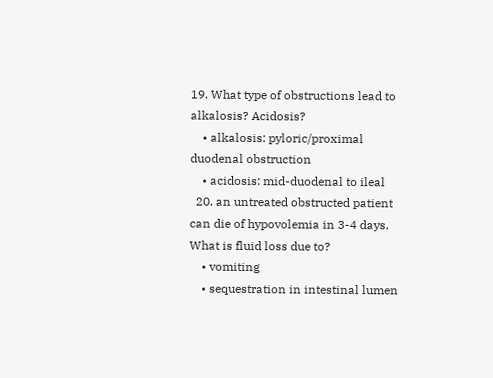19. What type of obstructions lead to alkalosis? Acidosis?
    • alkalosis: pyloric/proximal duodenal obstruction
    • acidosis: mid-duodenal to ileal
  20. an untreated obstructed patient can die of hypovolemia in 3-4 days. What is fluid loss due to?
    • vomiting
    • sequestration in intestinal lumen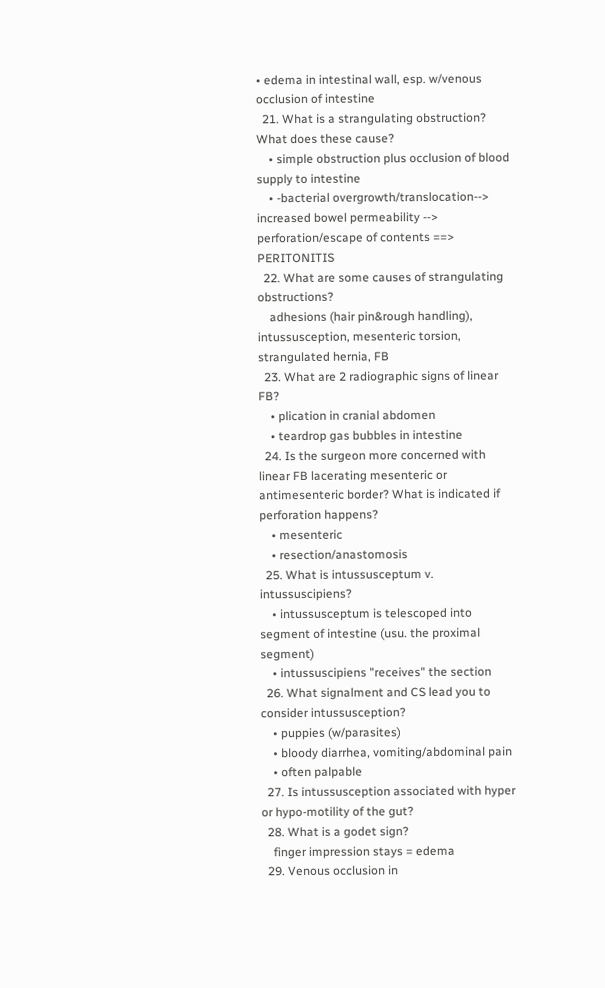• edema in intestinal wall, esp. w/venous occlusion of intestine
  21. What is a strangulating obstruction? What does these cause?
    • simple obstruction plus occlusion of blood supply to intestine
    • -bacterial overgrowth/translocation--> increased bowel permeability --> perforation/escape of contents ==> PERITONITIS
  22. What are some causes of strangulating obstructions?
    adhesions (hair pin&rough handling), intussusception, mesenteric torsion, strangulated hernia, FB
  23. What are 2 radiographic signs of linear FB?
    • plication in cranial abdomen
    • teardrop gas bubbles in intestine
  24. Is the surgeon more concerned with linear FB lacerating mesenteric or antimesenteric border? What is indicated if perforation happens?
    • mesenteric
    • resection/anastomosis
  25. What is intussusceptum v. intussuscipiens?
    • intussusceptum is telescoped into segment of intestine (usu. the proximal segment)
    • intussuscipiens "receives" the section
  26. What signalment and CS lead you to consider intussusception?
    • puppies (w/parasites)
    • bloody diarrhea, vomiting/abdominal pain
    • often palpable
  27. Is intussusception associated with hyper or hypo-motility of the gut?
  28. What is a godet sign?
    finger impression stays = edema
  29. Venous occlusion in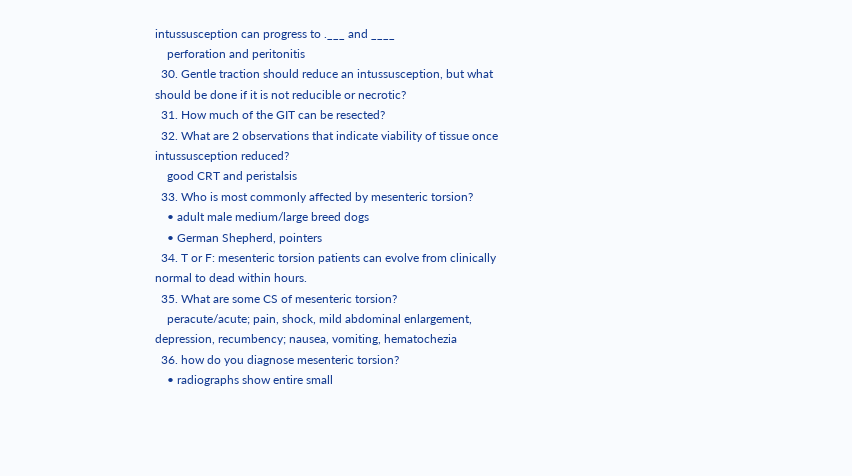intussusception can progress to .___ and ____
    perforation and peritonitis
  30. Gentle traction should reduce an intussusception, but what should be done if it is not reducible or necrotic?
  31. How much of the GIT can be resected?
  32. What are 2 observations that indicate viability of tissue once intussusception reduced?
    good CRT and peristalsis
  33. Who is most commonly affected by mesenteric torsion?
    • adult male medium/large breed dogs
    • German Shepherd, pointers
  34. T or F: mesenteric torsion patients can evolve from clinically normal to dead within hours.
  35. What are some CS of mesenteric torsion?
    peracute/acute; pain, shock, mild abdominal enlargement, depression, recumbency; nausea, vomiting, hematochezia
  36. how do you diagnose mesenteric torsion?
    • radiographs show entire small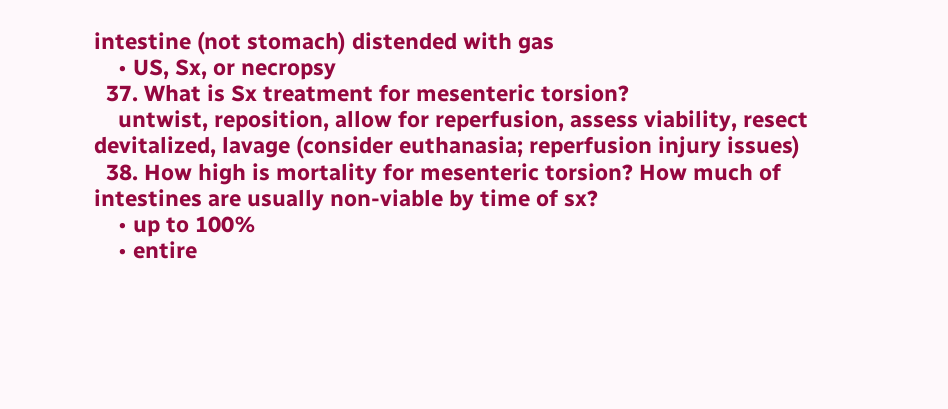intestine (not stomach) distended with gas
    • US, Sx, or necropsy
  37. What is Sx treatment for mesenteric torsion?
    untwist, reposition, allow for reperfusion, assess viability, resect devitalized, lavage (consider euthanasia; reperfusion injury issues)
  38. How high is mortality for mesenteric torsion? How much of intestines are usually non-viable by time of sx?
    • up to 100%
    • entire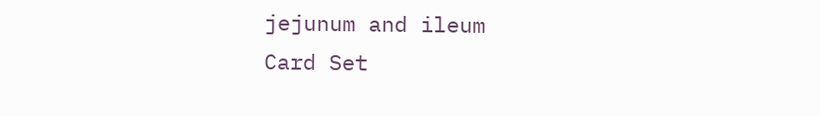jejunum and ileum
Card Set